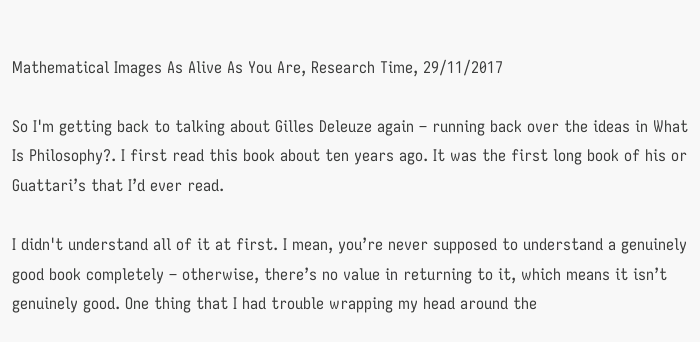Mathematical Images As Alive As You Are, Research Time, 29/11/2017

So I'm getting back to talking about Gilles Deleuze again – running back over the ideas in What Is Philosophy?. I first read this book about ten years ago. It was the first long book of his or Guattari’s that I’d ever read.

I didn't understand all of it at first. I mean, you’re never supposed to understand a genuinely good book completely – otherwise, there’s no value in returning to it, which means it isn’t genuinely good. One thing that I had trouble wrapping my head around the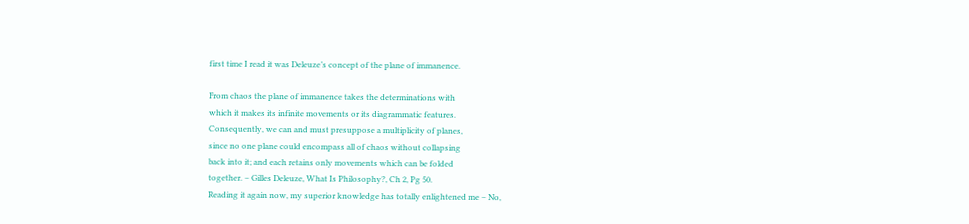first time I read it was Deleuze’s concept of the plane of immanence.

From chaos the plane of immanence takes the determinations with
which it makes its infinite movements or its diagrammatic features.
Consequently, we can and must presuppose a multiplicity of planes,
since no one plane could encompass all of chaos without collapsing
back into it; and each retains only movements which can be folded
together. – Gilles Deleuze, What Is Philosophy?, Ch 2, Pg 50.
Reading it again now, my superior knowledge has totally enlightened me – No,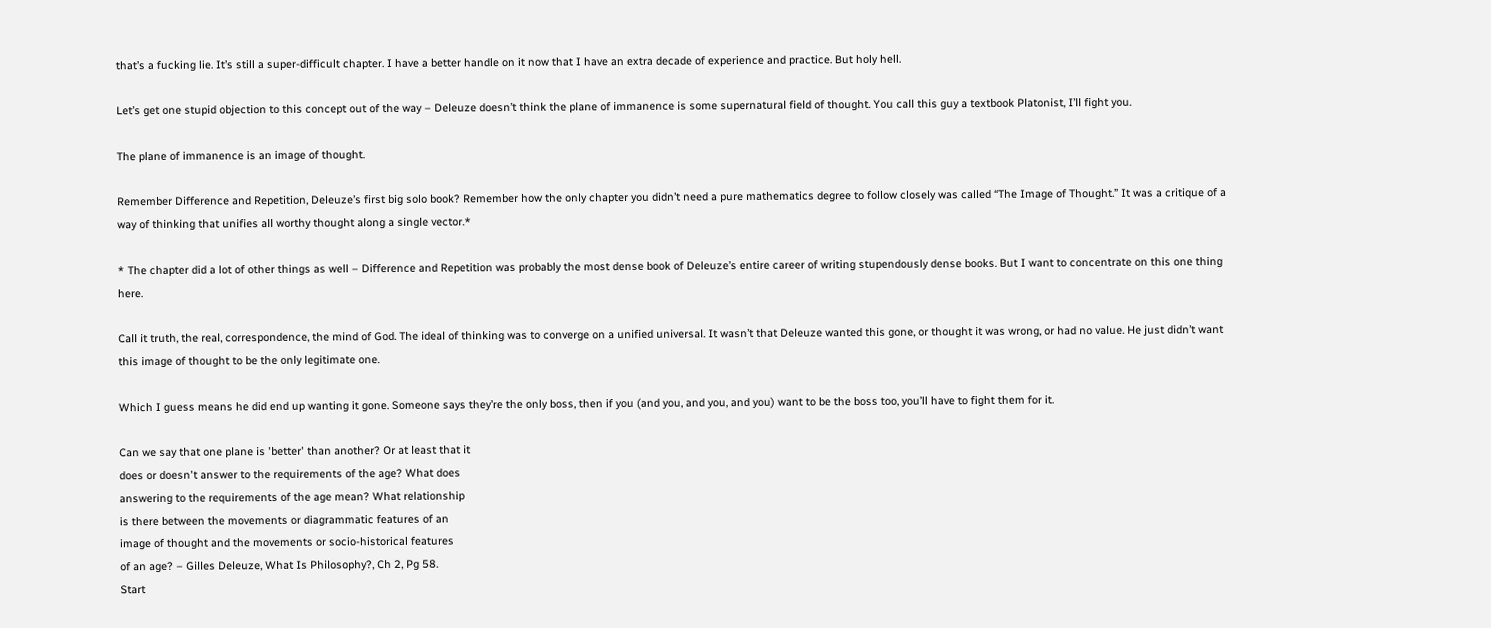that’s a fucking lie. It’s still a super-difficult chapter. I have a better handle on it now that I have an extra decade of experience and practice. But holy hell.

Let’s get one stupid objection to this concept out of the way – Deleuze doesn’t think the plane of immanence is some supernatural field of thought. You call this guy a textbook Platonist, I’ll fight you.

The plane of immanence is an image of thought.

Remember Difference and Repetition, Deleuze’s first big solo book? Remember how the only chapter you didn’t need a pure mathematics degree to follow closely was called “The Image of Thought.” It was a critique of a way of thinking that unifies all worthy thought along a single vector.*

* The chapter did a lot of other things as well – Difference and Repetition was probably the most dense book of Deleuze’s entire career of writing stupendously dense books. But I want to concentrate on this one thing here.

Call it truth, the real, correspondence, the mind of God. The ideal of thinking was to converge on a unified universal. It wasn’t that Deleuze wanted this gone, or thought it was wrong, or had no value. He just didn’t want this image of thought to be the only legitimate one.

Which I guess means he did end up wanting it gone. Someone says they’re the only boss, then if you (and you, and you, and you) want to be the boss too, you’ll have to fight them for it.

Can we say that one plane is 'better' than another? Or at least that it
does or doesn't answer to the requirements of the age? What does
answering to the requirements of the age mean? What relationship
is there between the movements or diagrammatic features of an
image of thought and the movements or socio-historical features
of an age? – Gilles Deleuze, What Is Philosophy?, Ch 2, Pg 58.
Start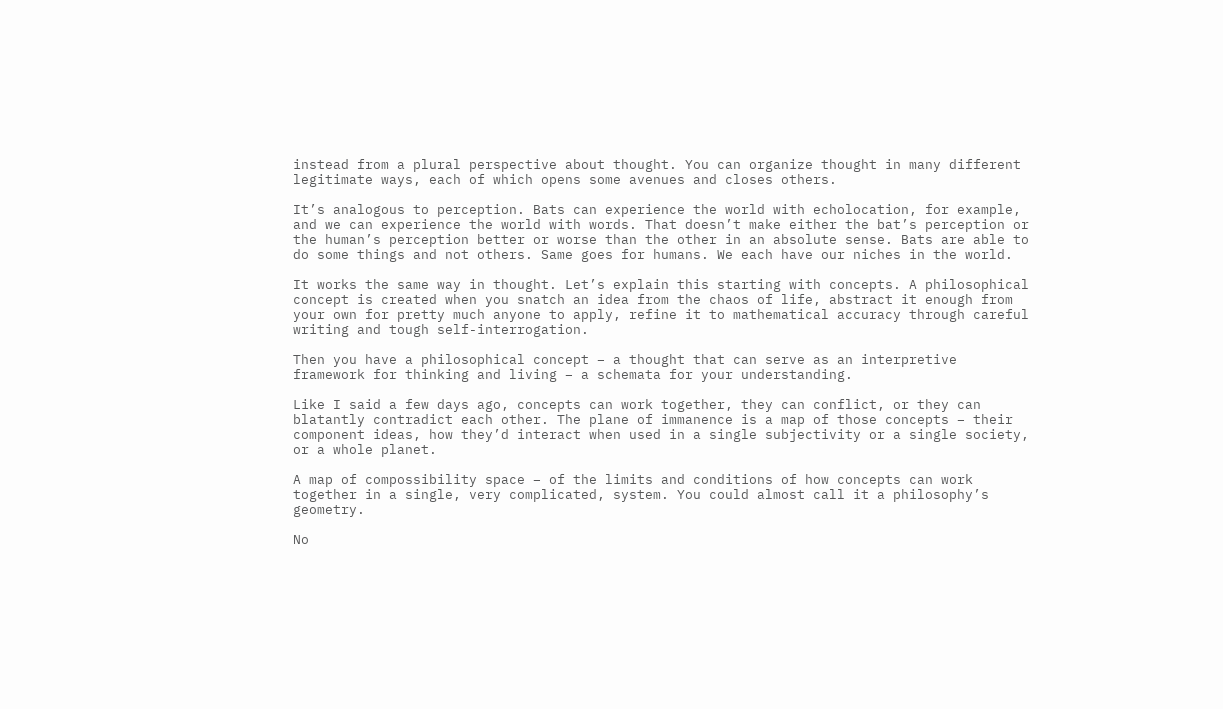instead from a plural perspective about thought. You can organize thought in many different legitimate ways, each of which opens some avenues and closes others.

It’s analogous to perception. Bats can experience the world with echolocation, for example, and we can experience the world with words. That doesn’t make either the bat’s perception or the human’s perception better or worse than the other in an absolute sense. Bats are able to do some things and not others. Same goes for humans. We each have our niches in the world.

It works the same way in thought. Let’s explain this starting with concepts. A philosophical concept is created when you snatch an idea from the chaos of life, abstract it enough from your own for pretty much anyone to apply, refine it to mathematical accuracy through careful writing and tough self-interrogation.

Then you have a philosophical concept – a thought that can serve as an interpretive framework for thinking and living – a schemata for your understanding.

Like I said a few days ago, concepts can work together, they can conflict, or they can blatantly contradict each other. The plane of immanence is a map of those concepts – their component ideas, how they’d interact when used in a single subjectivity or a single society, or a whole planet.

A map of compossibility space – of the limits and conditions of how concepts can work together in a single, very complicated, system. You could almost call it a philosophy’s geometry.

No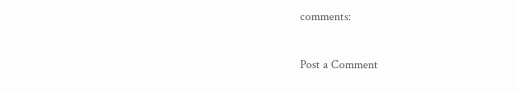comments:

Post a Comment